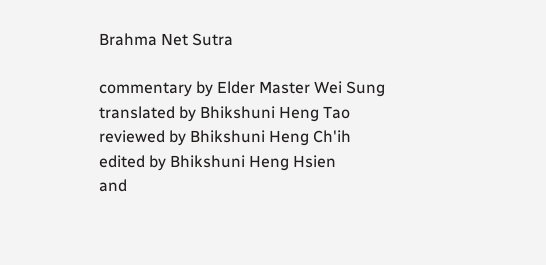Brahma Net Sutra

commentary by Elder Master Wei Sung
translated by Bhikshuni Heng Tao
reviewed by Bhikshuni Heng Ch'ih
edited by Bhikshuni Heng Hsien
and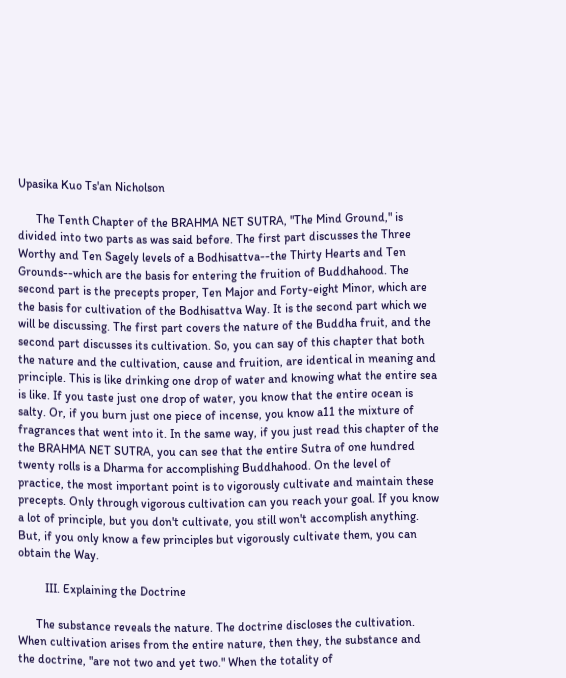Upasika Kuo Ts'an Nicholson

      The Tenth Chapter of the BRAHMA NET SUTRA, "The Mind Ground," is divided into two parts as was said before. The first part discusses the Three Worthy and Ten Sagely levels of a Bodhisattva--the Thirty Hearts and Ten Grounds--which are the basis for entering the fruition of Buddhahood. The second part is the precepts proper, Ten Major and Forty-eight Minor, which are the basis for cultivation of the Bodhisattva Way. It is the second part which we will be discussing. The first part covers the nature of the Buddha fruit, and the second part discusses its cultivation. So, you can say of this chapter that both the nature and the cultivation, cause and fruition, are identical in meaning and principle. This is like drinking one drop of water and knowing what the entire sea is like. If you taste just one drop of water, you know that the entire ocean is salty. Or, if you burn just one piece of incense, you know a11 the mixture of fragrances that went into it. In the same way, if you just read this chapter of the the BRAHMA NET SUTRA, you can see that the entire Sutra of one hundred twenty rolls is a Dharma for accomplishing Buddhahood. On the level of practice, the most important point is to vigorously cultivate and maintain these precepts. Only through vigorous cultivation can you reach your goal. If you know a lot of principle, but you don't cultivate, you still won't accomplish anything. But, if you only know a few principles but vigorously cultivate them, you can obtain the Way.

         III. Explaining the Doctrine

      The substance reveals the nature. The doctrine discloses the cultivation. When cultivation arises from the entire nature, then they, the substance and the doctrine, "are not two and yet two." When the totality of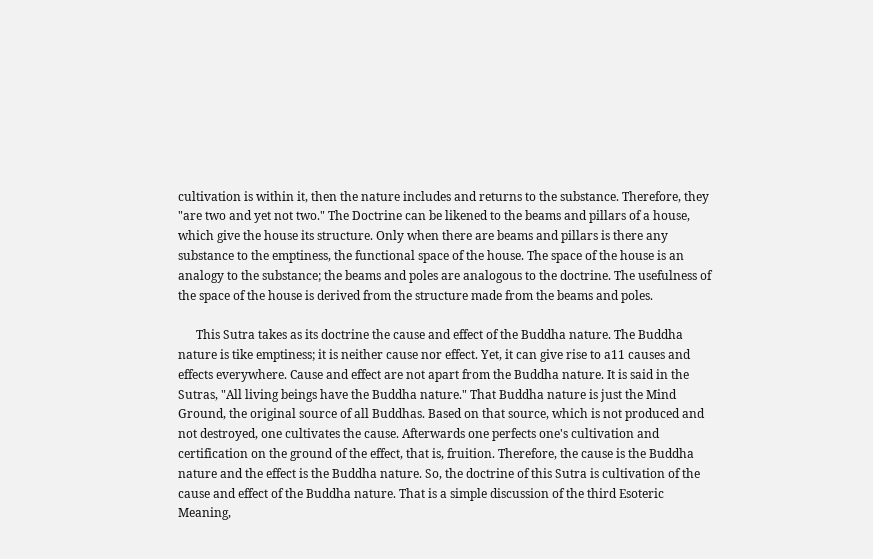cultivation is within it, then the nature includes and returns to the substance. Therefore, they "are two and yet not two." The Doctrine can be likened to the beams and pillars of a house, which give the house its structure. Only when there are beams and pillars is there any substance to the emptiness, the functional space of the house. The space of the house is an analogy to the substance; the beams and poles are analogous to the doctrine. The usefulness of the space of the house is derived from the structure made from the beams and poles.

      This Sutra takes as its doctrine the cause and effect of the Buddha nature. The Buddha nature is tike emptiness; it is neither cause nor effect. Yet, it can give rise to a11 causes and effects everywhere. Cause and effect are not apart from the Buddha nature. It is said in the Sutras, "All living beings have the Buddha nature." That Buddha nature is just the Mind Ground, the original source of all Buddhas. Based on that source, which is not produced and not destroyed, one cultivates the cause. Afterwards one perfects one's cultivation and certification on the ground of the effect, that is, fruition. Therefore, the cause is the Buddha nature and the effect is the Buddha nature. So, the doctrine of this Sutra is cultivation of the cause and effect of the Buddha nature. That is a simple discussion of the third Esoteric Meaning,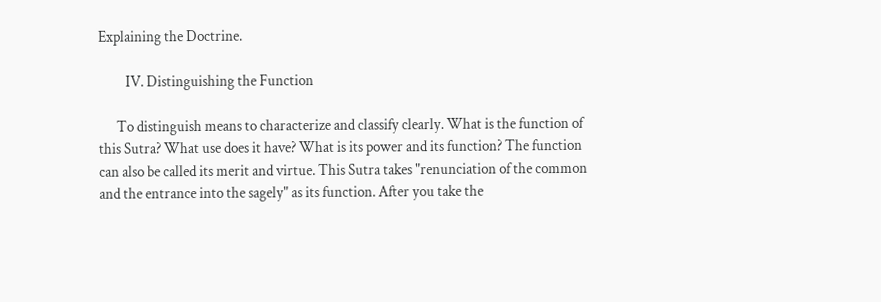Explaining the Doctrine.

         IV. Distinguishing the Function

      To distinguish means to characterize and classify clearly. What is the function of this Sutra? What use does it have? What is its power and its function? The function can also be called its merit and virtue. This Sutra takes "renunciation of the common and the entrance into the sagely" as its function. After you take the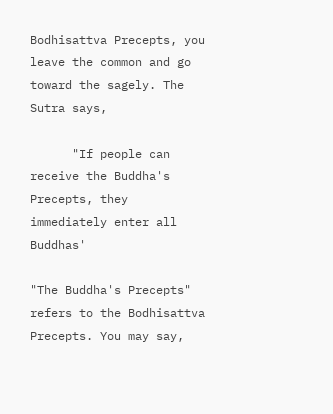Bodhisattva Precepts, you leave the common and go toward the sagely. The Sutra says,

      "If people can receive the Buddha's Precepts, they immediately enter all Buddhas'

"The Buddha's Precepts" refers to the Bodhisattva Precepts. You may say,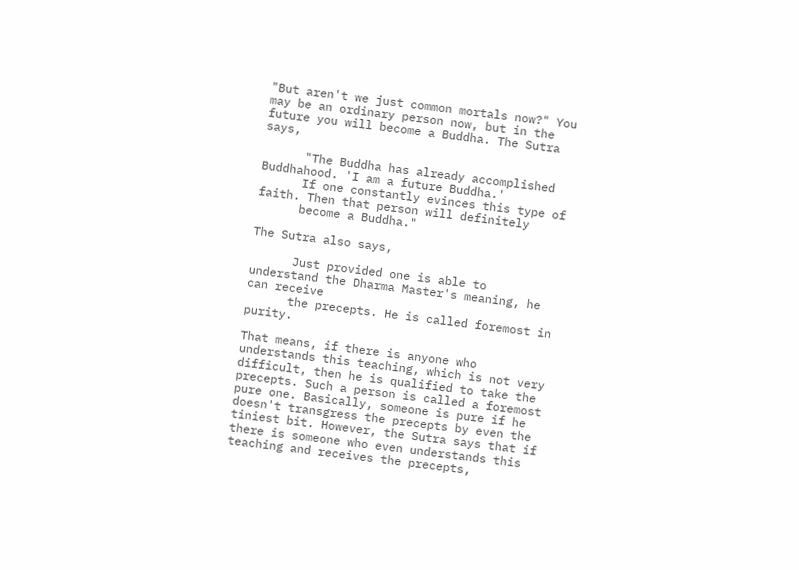"But aren't we just common mortals now?" You may be an ordinary person now, but in the future you will become a Buddha. The Sutra says,

      "The Buddha has already accomplished Buddhahood. 'I am a future Buddha.'
      If one constantly evinces this type of faith. Then that person will definitely
      become a Buddha."

The Sutra also says,

      Just provided one is able to understand the Dharma Master's meaning, he can receive
      the precepts. He is called foremost in purity.

That means, if there is anyone who understands this teaching, which is not very difficult, then he is qualified to take the precepts. Such a person is called a foremost pure one. Basically, someone is pure if he doesn't transgress the precepts by even the tiniest bit. However, the Sutra says that if there is someone who even understands this teaching and receives the precepts,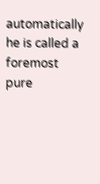automatically he is called a foremost pure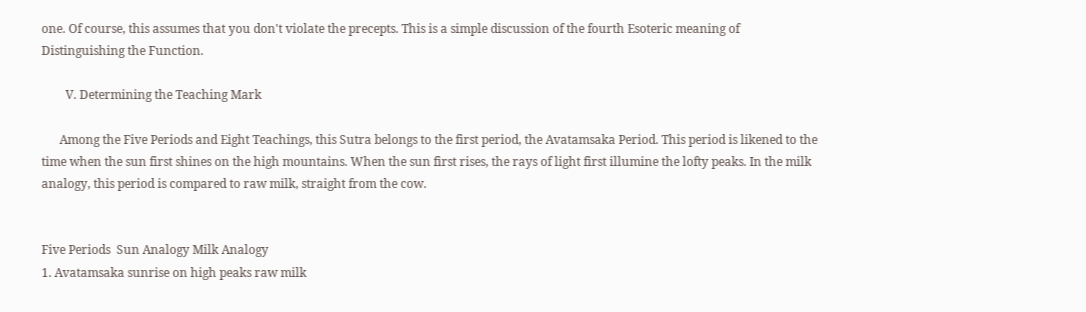one. Of course, this assumes that you don't violate the precepts. This is a simple discussion of the fourth Esoteric meaning of Distinguishing the Function.

        V. Determining the Teaching Mark

      Among the Five Periods and Eight Teachings, this Sutra belongs to the first period, the Avatamsaka Period. This period is likened to the time when the sun first shines on the high mountains. When the sun first rises, the rays of light first illumine the lofty peaks. In the milk analogy, this period is compared to raw milk, straight from the cow.


Five Periods  Sun Analogy Milk Analogy
1. Avatamsaka sunrise on high peaks raw milk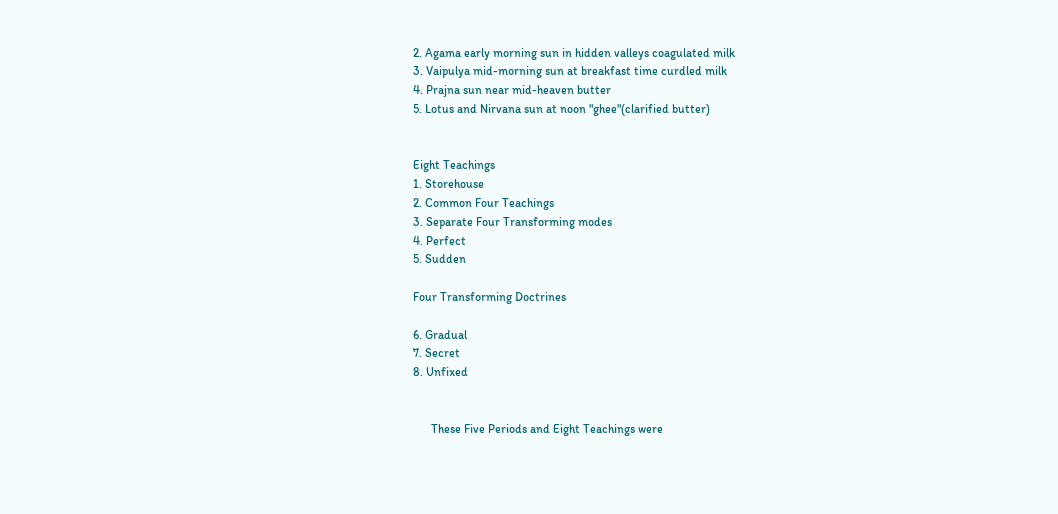2. Agama early morning sun in hidden valleys coagulated milk
3. Vaipulya mid-morning sun at breakfast time curdled milk
4. Prajna sun near mid-heaven butter
5. Lotus and Nirvana sun at noon "ghee"(clarified butter)


Eight Teachings
1. Storehouse
2. Common Four Teachings
3. Separate Four Transforming modes
4. Perfect
5. Sudden

Four Transforming Doctrines

6. Gradual
7. Secret
8. Unfixed


      These Five Periods and Eight Teachings were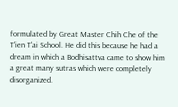formulated by Great Master Chih Che of the T'ien T'ai School. He did this because he had a dream in which a Bodhisattva came to show him a great many sutras which were completely disorganized.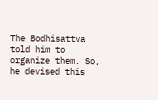The Bodhisattva told him to organize them. So, he devised this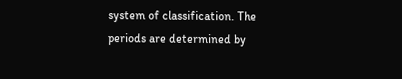system of classification. The periods are determined by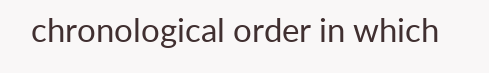chronological order in which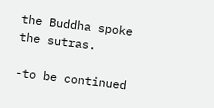the Buddha spoke the sutras.

-to be continued